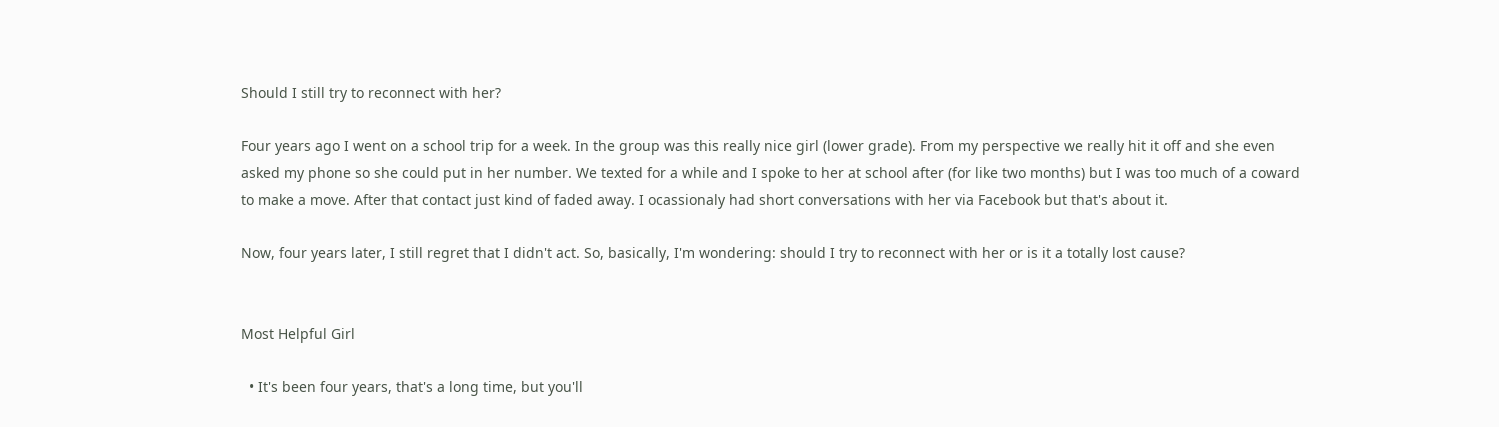Should I still try to reconnect with her?

Four years ago I went on a school trip for a week. In the group was this really nice girl (lower grade). From my perspective we really hit it off and she even asked my phone so she could put in her number. We texted for a while and I spoke to her at school after (for like two months) but I was too much of a coward to make a move. After that contact just kind of faded away. I ocassionaly had short conversations with her via Facebook but that's about it.

Now, four years later, I still regret that I didn't act. So, basically, I'm wondering: should I try to reconnect with her or is it a totally lost cause?


Most Helpful Girl

  • It's been four years, that's a long time, but you'll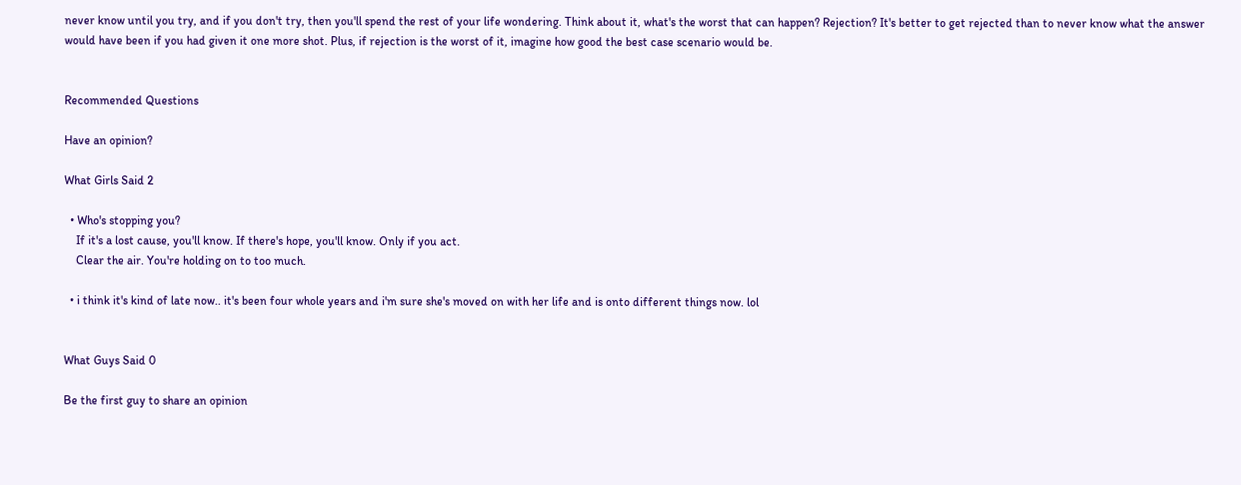never know until you try, and if you don't try, then you'll spend the rest of your life wondering. Think about it, what's the worst that can happen? Rejection? It's better to get rejected than to never know what the answer would have been if you had given it one more shot. Plus, if rejection is the worst of it, imagine how good the best case scenario would be.


Recommended Questions

Have an opinion?

What Girls Said 2

  • Who's stopping you?
    If it's a lost cause, you'll know. If there's hope, you'll know. Only if you act.
    Clear the air. You're holding on to too much.

  • i think it's kind of late now.. it's been four whole years and i'm sure she's moved on with her life and is onto different things now. lol


What Guys Said 0

Be the first guy to share an opinion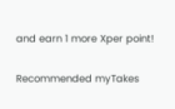and earn 1 more Xper point!

Recommended myTakes